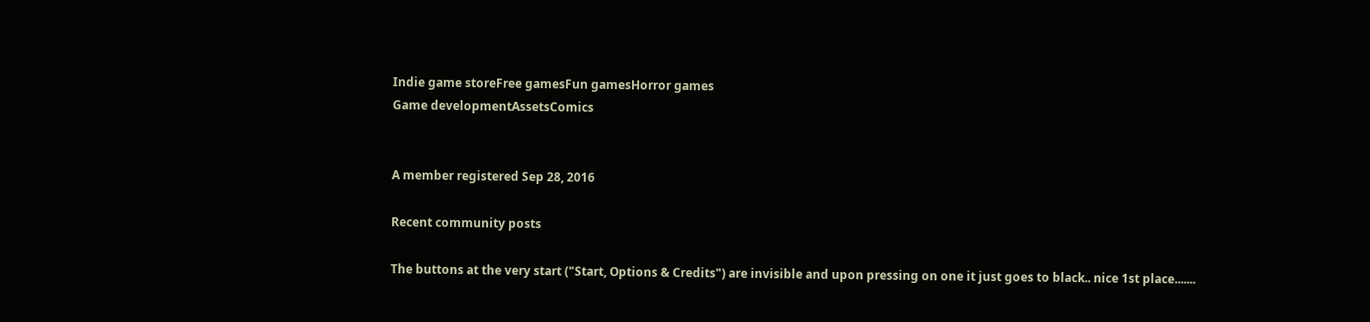Indie game storeFree gamesFun gamesHorror games
Game developmentAssetsComics


A member registered Sep 28, 2016

Recent community posts

The buttons at the very start ("Start, Options & Credits") are invisible and upon pressing on one it just goes to black.. nice 1st place.......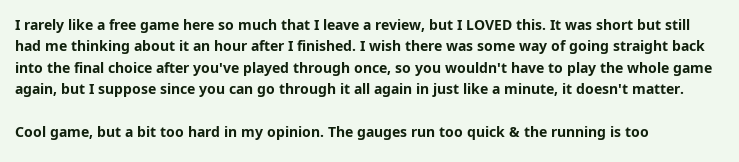I rarely like a free game here so much that I leave a review, but I LOVED this. It was short but still had me thinking about it an hour after I finished. I wish there was some way of going straight back into the final choice after you've played through once, so you wouldn't have to play the whole game again, but I suppose since you can go through it all again in just like a minute, it doesn't matter.

Cool game, but a bit too hard in my opinion. The gauges run too quick & the running is too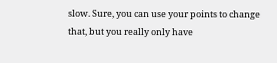slow. Sure, you can use your points to change that, but you really only have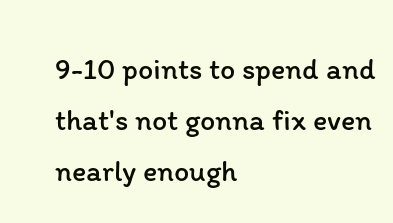9-10 points to spend and that's not gonna fix even nearly enough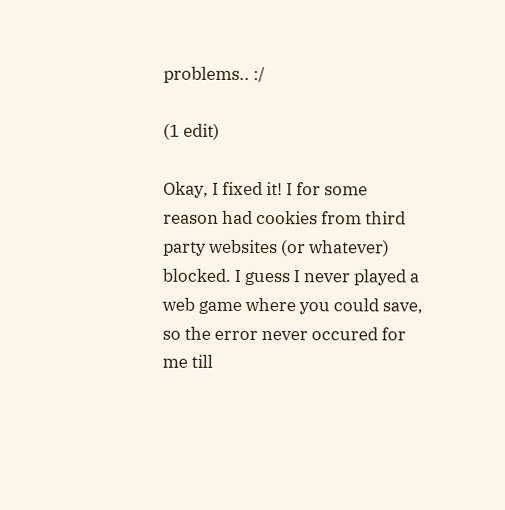problems.. :/

(1 edit)

Okay, I fixed it! I for some reason had cookies from third party websites (or whatever) blocked. I guess I never played a web game where you could save, so the error never occured for me till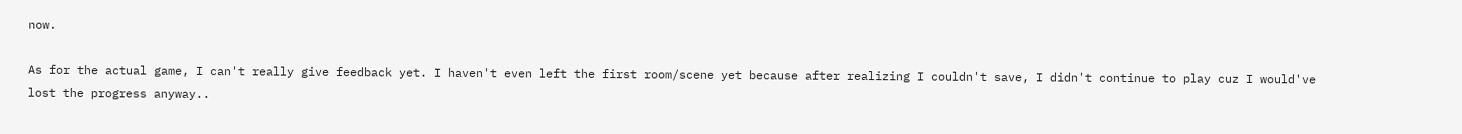now.

As for the actual game, I can't really give feedback yet. I haven't even left the first room/scene yet because after realizing I couldn't save, I didn't continue to play cuz I would've lost the progress anyway..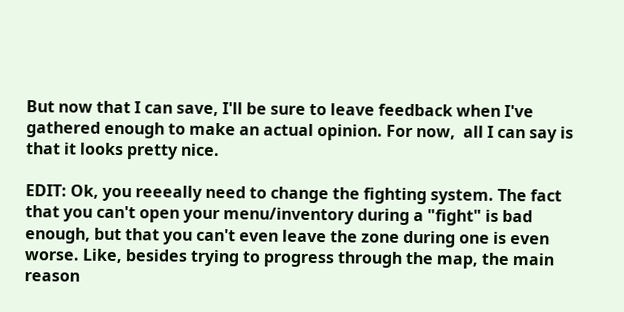But now that I can save, I'll be sure to leave feedback when I've gathered enough to make an actual opinion. For now,  all I can say is that it looks pretty nice.

EDIT: Ok, you reeeally need to change the fighting system. The fact that you can't open your menu/inventory during a "fight" is bad enough, but that you can't even leave the zone during one is even worse. Like, besides trying to progress through the map, the main reason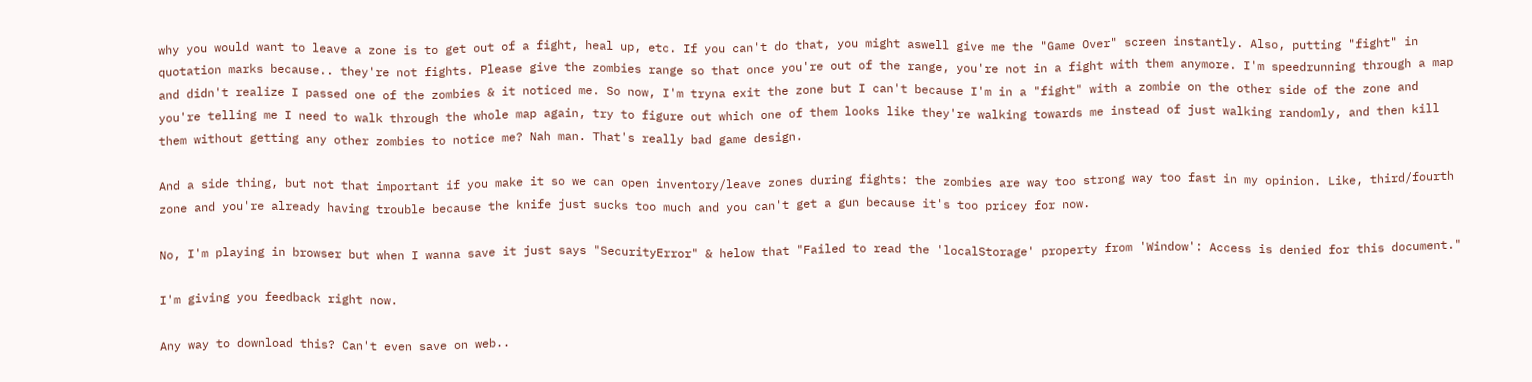why you would want to leave a zone is to get out of a fight, heal up, etc. If you can't do that, you might aswell give me the "Game Over" screen instantly. Also, putting "fight" in quotation marks because.. they're not fights. Please give the zombies range so that once you're out of the range, you're not in a fight with them anymore. I'm speedrunning through a map and didn't realize I passed one of the zombies & it noticed me. So now, I'm tryna exit the zone but I can't because I'm in a "fight" with a zombie on the other side of the zone and you're telling me I need to walk through the whole map again, try to figure out which one of them looks like they're walking towards me instead of just walking randomly, and then kill them without getting any other zombies to notice me? Nah man. That's really bad game design.

And a side thing, but not that important if you make it so we can open inventory/leave zones during fights: the zombies are way too strong way too fast in my opinion. Like, third/fourth zone and you're already having trouble because the knife just sucks too much and you can't get a gun because it's too pricey for now.

No, I'm playing in browser but when I wanna save it just says "SecurityError" & helow that "Failed to read the 'localStorage' property from 'Window': Access is denied for this document."

I'm giving you feedback right now.

Any way to download this? Can't even save on web..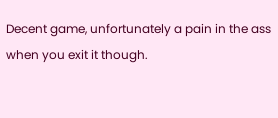Decent game, unfortunately a pain in the ass when you exit it though.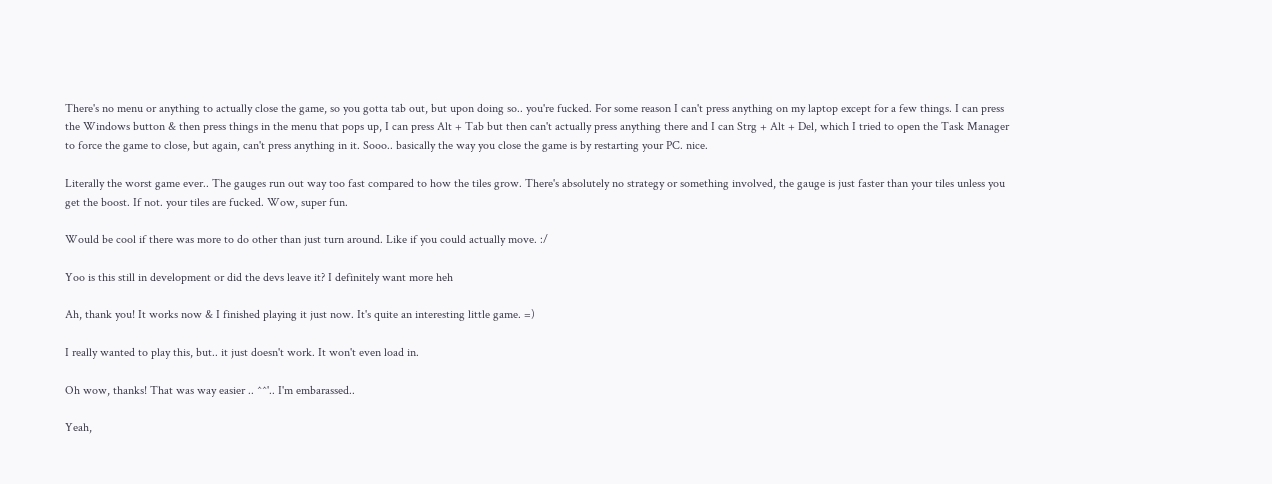There's no menu or anything to actually close the game, so you gotta tab out, but upon doing so.. you're fucked. For some reason I can't press anything on my laptop except for a few things. I can press the Windows button & then press things in the menu that pops up, I can press Alt + Tab but then can't actually press anything there and I can Strg + Alt + Del, which I tried to open the Task Manager to force the game to close, but again, can't press anything in it. Sooo.. basically the way you close the game is by restarting your PC. nice.

Literally the worst game ever.. The gauges run out way too fast compared to how the tiles grow. There's absolutely no strategy or something involved, the gauge is just faster than your tiles unless you get the boost. If not. your tiles are fucked. Wow, super fun.

Would be cool if there was more to do other than just turn around. Like if you could actually move. :/

Yoo is this still in development or did the devs leave it? I definitely want more heh

Ah, thank you! It works now & I finished playing it just now. It's quite an interesting little game. =)

I really wanted to play this, but.. it just doesn't work. It won't even load in.

Oh wow, thanks! That was way easier .. ^^'.. I'm embarassed..

Yeah,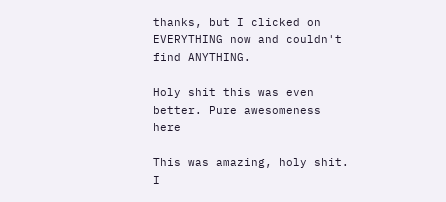thanks, but I clicked on EVERYTHING now and couldn't find ANYTHING.

Holy shit this was even better. Pure awesomeness here

This was amazing, holy shit. I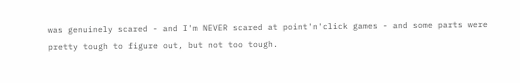was genuinely scared - and I'm NEVER scared at point'n'click games - and some parts were pretty tough to figure out, but not too tough.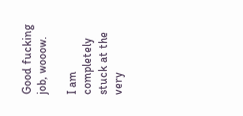Good fucking job, wooow.

I am completely stuck at the very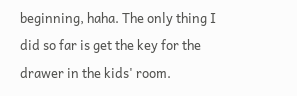beginning, haha. The only thing I did so far is get the key for the drawer in the kids' room.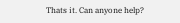Thats it. Can anyone help?